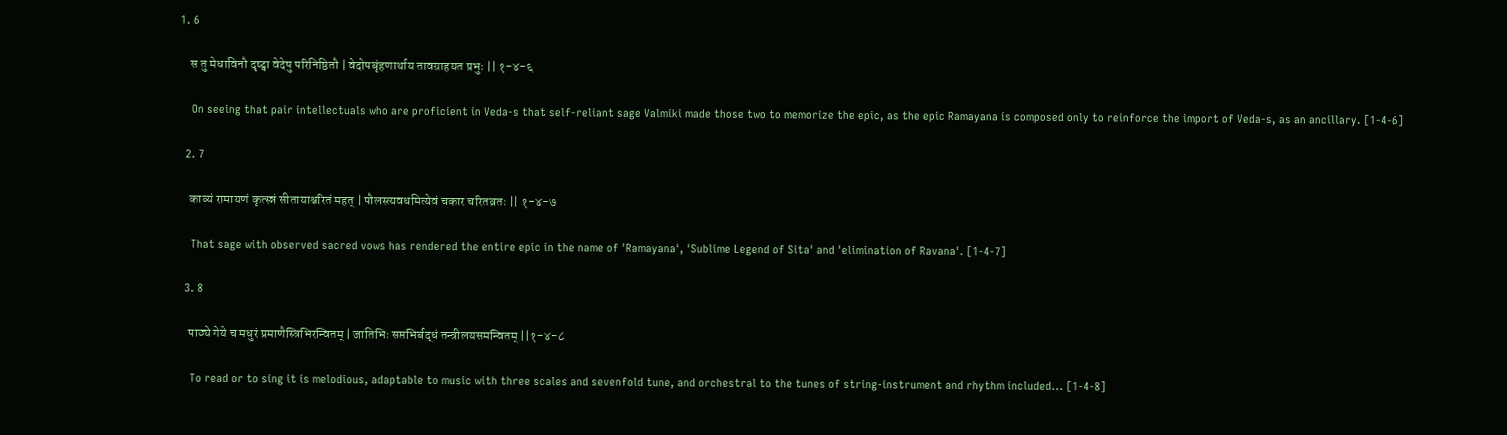1. 6

    स तु मेधाविनौ दृष्ट्वा वेदेषु परिनिष्ठितौ | वेदोपबृंहणार्थाय तावग्राहयत प्रभुः || १-४-६

    On seeing that pair intellectuals who are proficient in Veda-s that self-reliant sage Valmiki made those two to memorize the epic, as the epic Ramayana is composed only to reinforce the import of Veda-s, as an ancillary. [1-4-6]

  2. 7

    काव्यं रामायणं कृत्स्न्नं सीतायाश्चरितं महत् | पौलस्त्यवधमित्येवं चकार चरितव्रतः || १-४-७

    That sage with observed sacred vows has rendered the entire epic in the name of 'Ramayana', 'Sublime Legend of Sita' and 'elimination of Ravana'. [1-4-7]

  3. 8

    पाठ्ये गेये च मधुरं प्रमाणैस्त्रिभिरन्वितम् | जातिभिः सप्तभिर्बद्धं तन्त्रीलयसमन्वितम् ||१-४-८

    To read or to sing it is melodious, adaptable to music with three scales and sevenfold tune, and orchestral to the tunes of string-instrument and rhythm included... [1-4-8]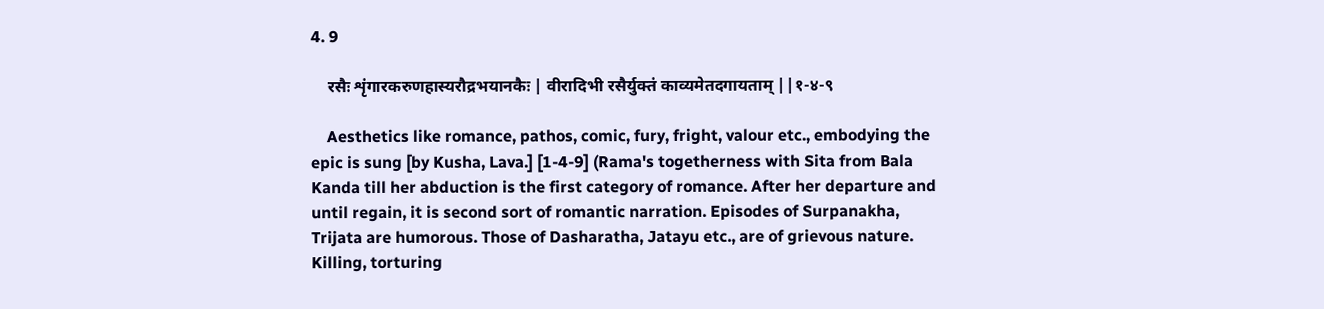4. 9

    रसैः शृंगारकरुणहास्यरौद्रभयानकैः | वीरादिभी रसैर्युक्तं काव्यमेतदगायताम् ||१-४-९

    Aesthetics like romance, pathos, comic, fury, fright, valour etc., embodying the epic is sung [by Kusha, Lava.] [1-4-9] (Rama's togetherness with Sita from Bala Kanda till her abduction is the first category of romance. After her departure and until regain, it is second sort of romantic narration. Episodes of Surpanakha, Trijata are humorous. Those of Dasharatha, Jatayu etc., are of grievous nature. Killing, torturing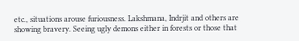etc., situations arouse furiousness. Lakshmana, Indrjit and others are showing bravery. Seeing ugly demons either in forests or those that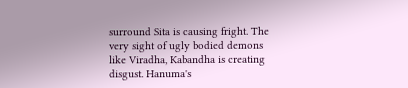surround Sita is causing fright. The very sight of ugly bodied demons like Viradha, Kabandha is creating disgust. Hanuma's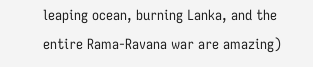leaping ocean, burning Lanka, and the entire Rama-Ravana war are amazing)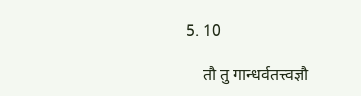5. 10

    तौ तु गान्धर्वतत्त्वज्ञौ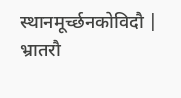स्थानमूर्च्छनकोविदौ | भ्रातरौ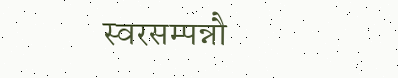स्वरसम्पन्नौ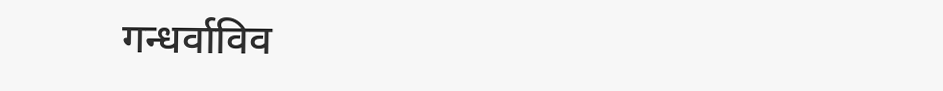गन्धर्वाविव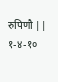रुपिणौ || १-४-१०